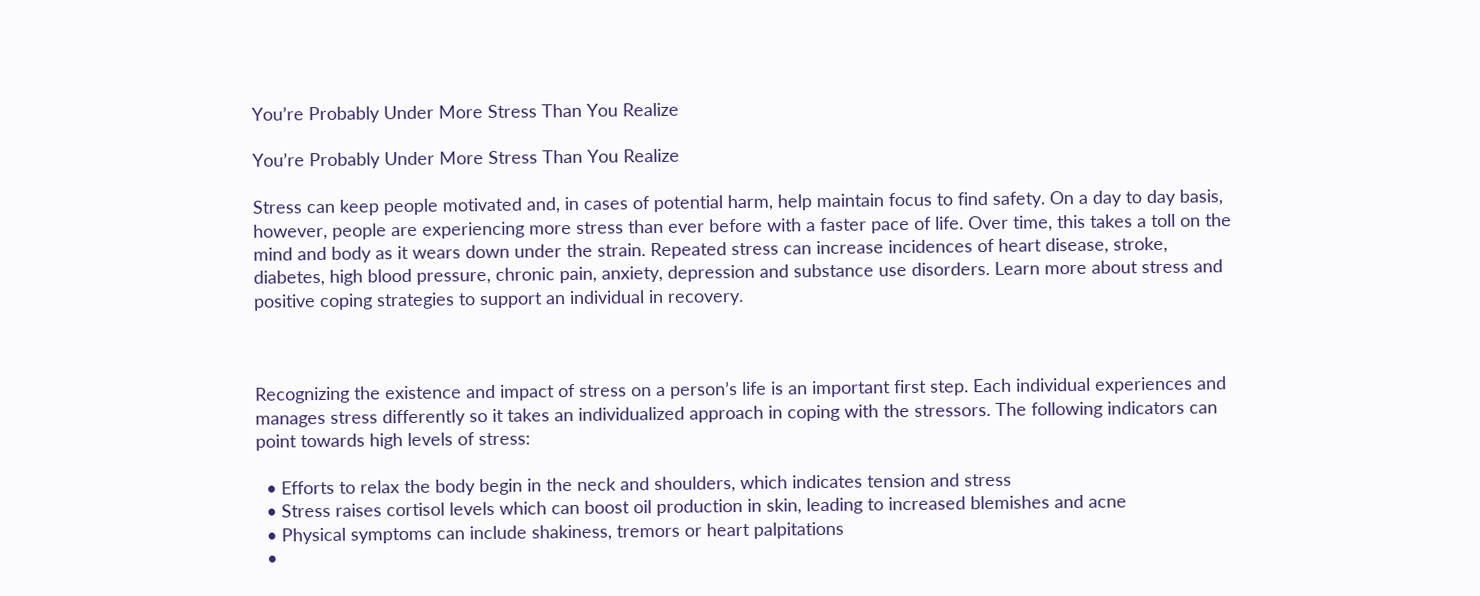You’re Probably Under More Stress Than You Realize

You’re Probably Under More Stress Than You Realize

Stress can keep people motivated and, in cases of potential harm, help maintain focus to find safety. On a day to day basis, however, people are experiencing more stress than ever before with a faster pace of life. Over time, this takes a toll on the mind and body as it wears down under the strain. Repeated stress can increase incidences of heart disease, stroke, diabetes, high blood pressure, chronic pain, anxiety, depression and substance use disorders. Learn more about stress and positive coping strategies to support an individual in recovery.



Recognizing the existence and impact of stress on a person’s life is an important first step. Each individual experiences and manages stress differently so it takes an individualized approach in coping with the stressors. The following indicators can point towards high levels of stress:

  • Efforts to relax the body begin in the neck and shoulders, which indicates tension and stress
  • Stress raises cortisol levels which can boost oil production in skin, leading to increased blemishes and acne
  • Physical symptoms can include shakiness, tremors or heart palpitations
  •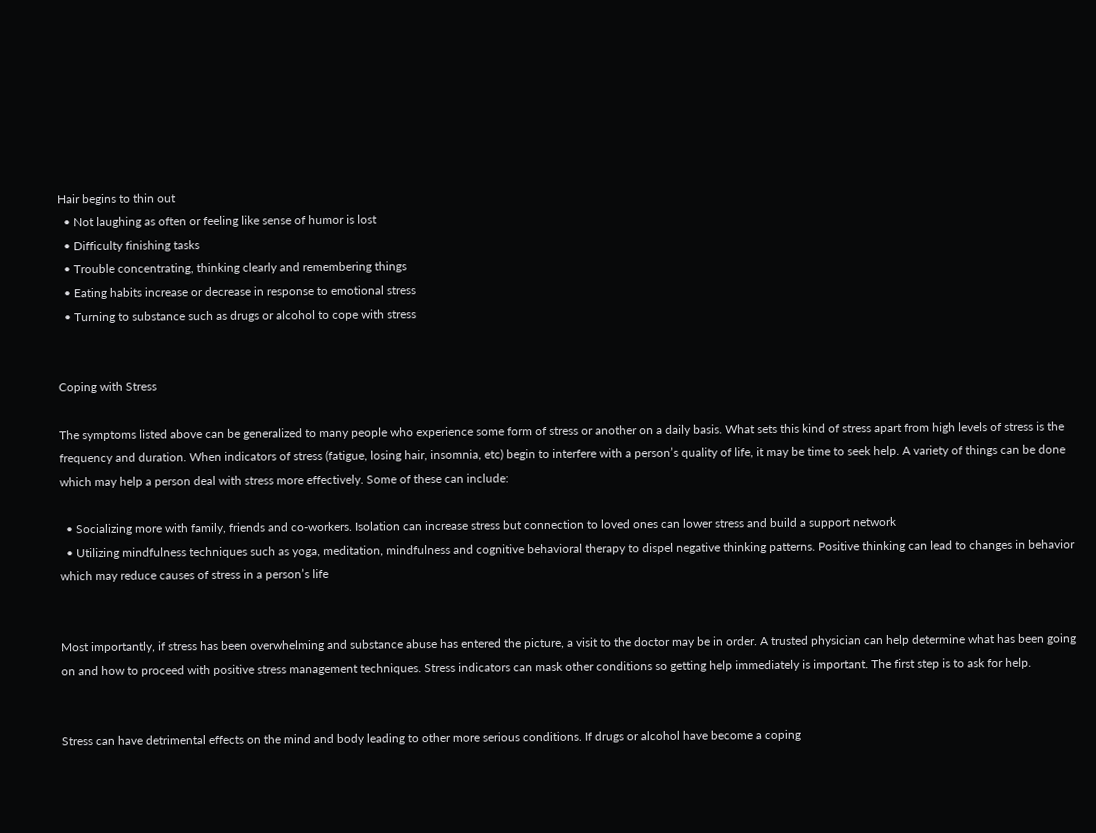Hair begins to thin out
  • Not laughing as often or feeling like sense of humor is lost
  • Difficulty finishing tasks
  • Trouble concentrating, thinking clearly and remembering things
  • Eating habits increase or decrease in response to emotional stress
  • Turning to substance such as drugs or alcohol to cope with stress


Coping with Stress

The symptoms listed above can be generalized to many people who experience some form of stress or another on a daily basis. What sets this kind of stress apart from high levels of stress is the frequency and duration. When indicators of stress (fatigue, losing hair, insomnia, etc) begin to interfere with a person’s quality of life, it may be time to seek help. A variety of things can be done which may help a person deal with stress more effectively. Some of these can include:

  • Socializing more with family, friends and co-workers. Isolation can increase stress but connection to loved ones can lower stress and build a support network
  • Utilizing mindfulness techniques such as yoga, meditation, mindfulness and cognitive behavioral therapy to dispel negative thinking patterns. Positive thinking can lead to changes in behavior which may reduce causes of stress in a person’s life


Most importantly, if stress has been overwhelming and substance abuse has entered the picture, a visit to the doctor may be in order. A trusted physician can help determine what has been going on and how to proceed with positive stress management techniques. Stress indicators can mask other conditions so getting help immediately is important. The first step is to ask for help.


Stress can have detrimental effects on the mind and body leading to other more serious conditions. If drugs or alcohol have become a coping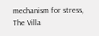mechanism for stress, The Villa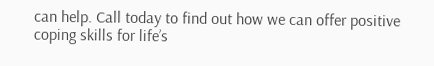can help. Call today to find out how we can offer positive coping skills for life’s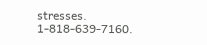stresses. 1-818-639-7160.